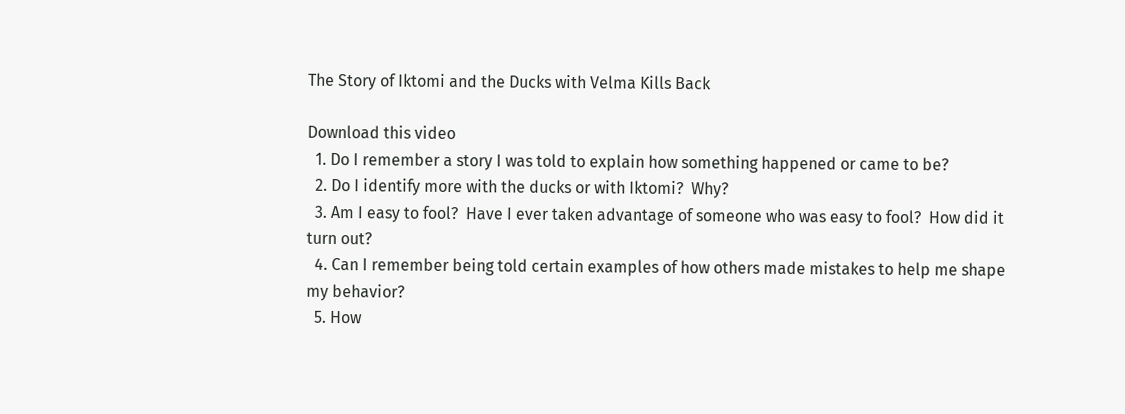The Story of Iktomi and the Ducks with Velma Kills Back

Download this video
  1. Do I remember a story I was told to explain how something happened or came to be?
  2. Do I identify more with the ducks or with Iktomi?  Why?
  3. Am I easy to fool?  Have I ever taken advantage of someone who was easy to fool?  How did it turn out?
  4. Can I remember being told certain examples of how others made mistakes to help me shape my behavior?
  5. How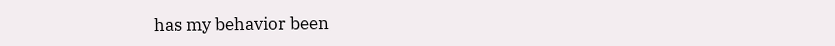has my behavior been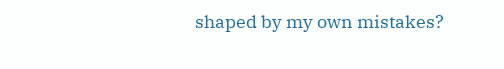shaped by my own mistakes?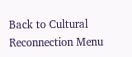Back to Cultural Reconnection Menu